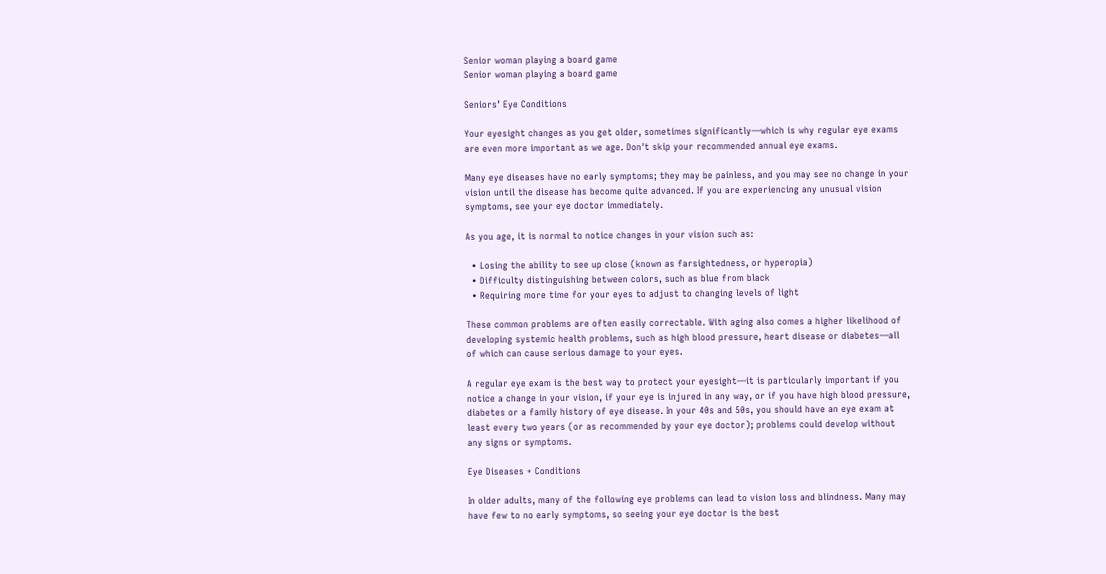Senior woman playing a board game
Senior woman playing a board game

Seniors’ Eye Conditions

Your eyesight changes as you get older, sometimes significantly—which is why regular eye exams are even more important as we age. Don't skip your recommended annual eye exams.

Many eye diseases have no early symptoms; they may be painless, and you may see no change in your vision until the disease has become quite advanced. If you are experiencing any unusual vision symptoms, see your eye doctor immediately.

As you age, it is normal to notice changes in your vision such as:

  • Losing the ability to see up close (known as farsightedness, or hyperopia)
  • Difficulty distinguishing between colors, such as blue from black
  • Requiring more time for your eyes to adjust to changing levels of light

These common problems are often easily correctable. With aging also comes a higher likelihood of developing systemic health problems, such as high blood pressure, heart disease or diabetes—all of which can cause serious damage to your eyes.

A regular eye exam is the best way to protect your eyesight—it is particularly important if you notice a change in your vision, if your eye is injured in any way, or if you have high blood pressure, diabetes or a family history of eye disease. In your 40s and 50s, you should have an eye exam at least every two years (or as recommended by your eye doctor); problems could develop without any signs or symptoms.

Eye Diseases + Conditions

In older adults, many of the following eye problems can lead to vision loss and blindness. Many may have few to no early symptoms, so seeing your eye doctor is the best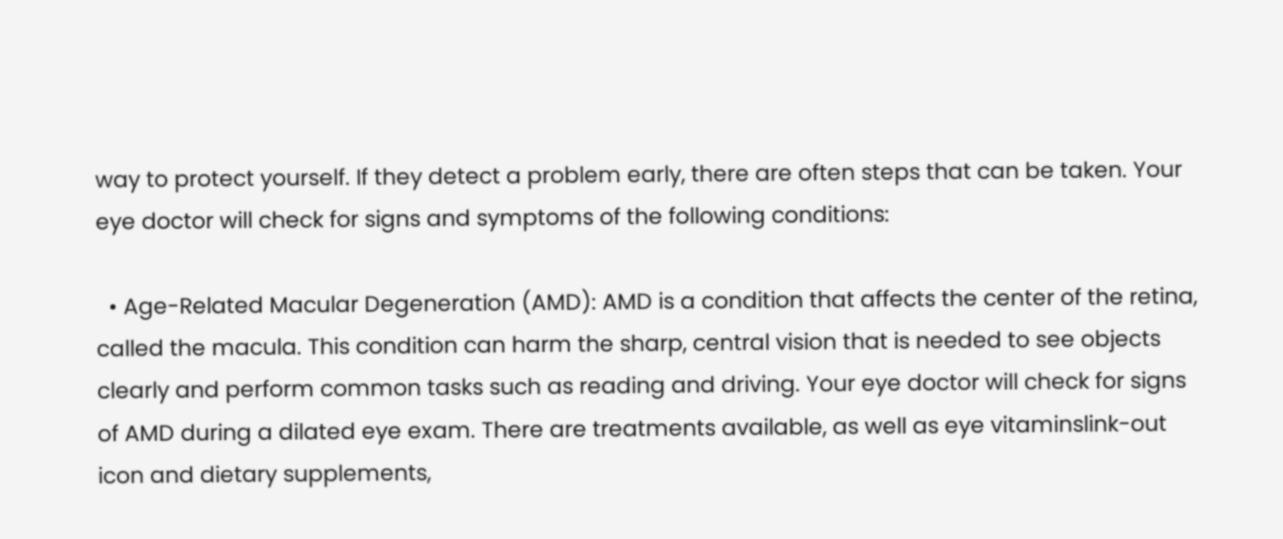way to protect yourself. If they detect a problem early, there are often steps that can be taken. Your eye doctor will check for signs and symptoms of the following conditions:

  • Age-Related Macular Degeneration (AMD): AMD is a condition that affects the center of the retina, called the macula. This condition can harm the sharp, central vision that is needed to see objects clearly and perform common tasks such as reading and driving. Your eye doctor will check for signs of AMD during a dilated eye exam. There are treatments available, as well as eye vitaminslink-out icon and dietary supplements,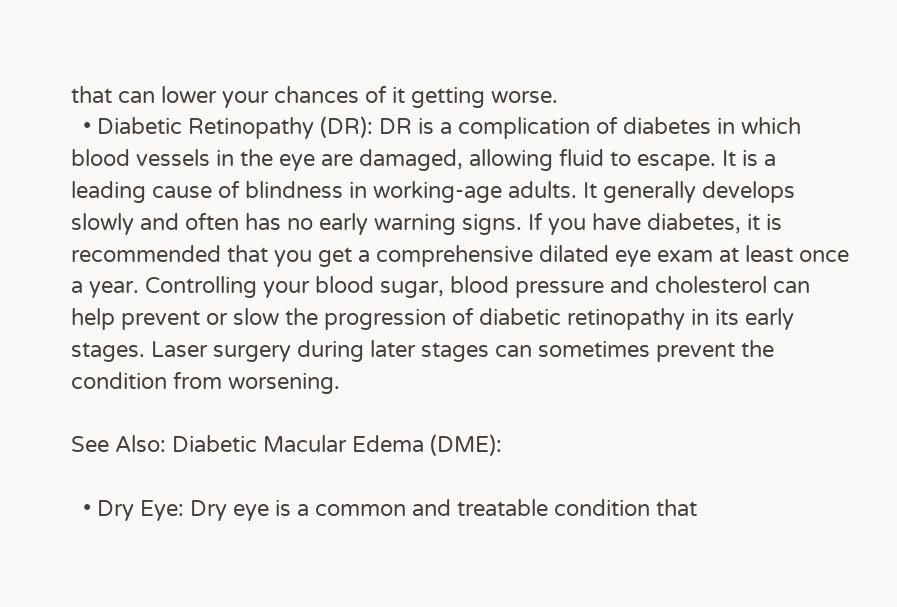that can lower your chances of it getting worse.
  • Diabetic Retinopathy (DR): DR is a complication of diabetes in which blood vessels in the eye are damaged, allowing fluid to escape. It is a leading cause of blindness in working-age adults. It generally develops slowly and often has no early warning signs. If you have diabetes, it is recommended that you get a comprehensive dilated eye exam at least once a year. Controlling your blood sugar, blood pressure and cholesterol can help prevent or slow the progression of diabetic retinopathy in its early stages. Laser surgery during later stages can sometimes prevent the condition from worsening.

See Also: Diabetic Macular Edema (DME):

  • Dry Eye: Dry eye is a common and treatable condition that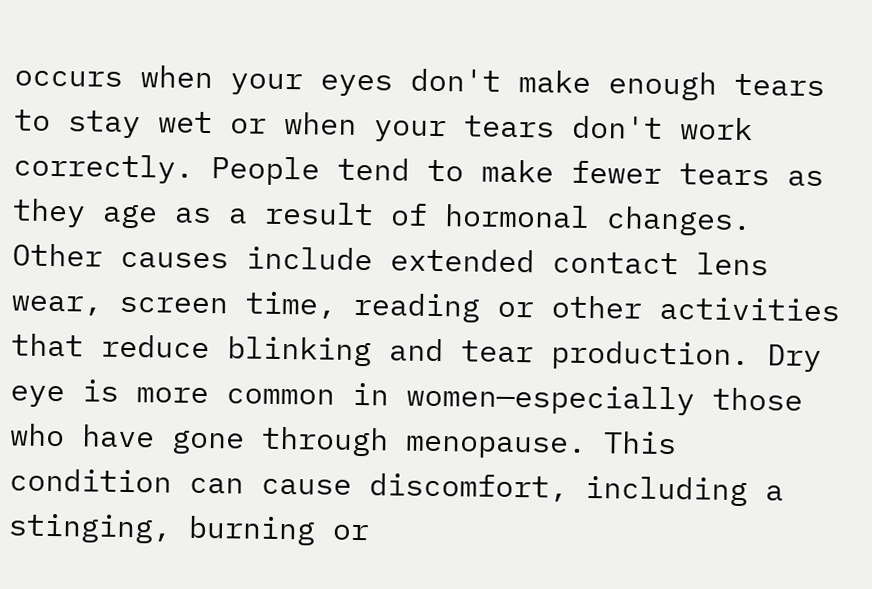occurs when your eyes don't make enough tears to stay wet or when your tears don't work correctly. People tend to make fewer tears as they age as a result of hormonal changes. Other causes include extended contact lens wear, screen time, reading or other activities that reduce blinking and tear production. Dry eye is more common in women—especially those who have gone through menopause. This condition can cause discomfort, including a stinging, burning or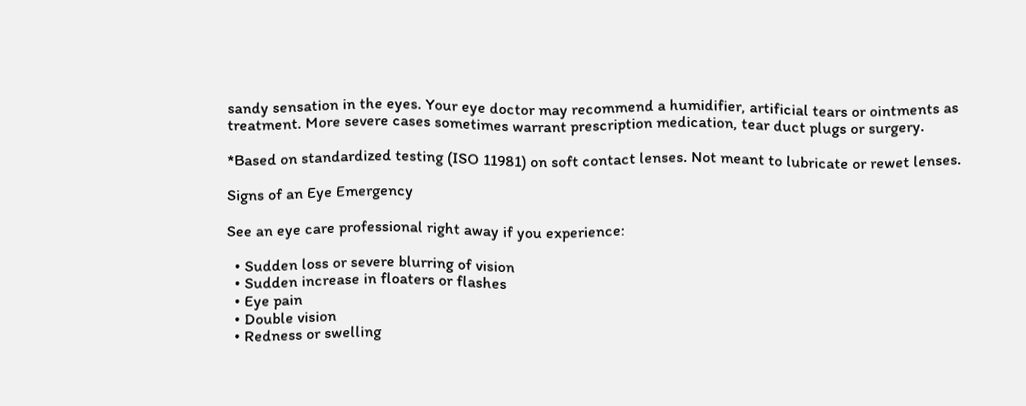sandy sensation in the eyes. Your eye doctor may recommend a humidifier, artificial tears or ointments as treatment. More severe cases sometimes warrant prescription medication, tear duct plugs or surgery.

*Based on standardized testing (ISO 11981) on soft contact lenses. Not meant to lubricate or rewet lenses.

Signs of an Eye Emergency

See an eye care professional right away if you experience:

  • Sudden loss or severe blurring of vision
  • Sudden increase in floaters or flashes
  • Eye pain
  • Double vision
  • Redness or swelling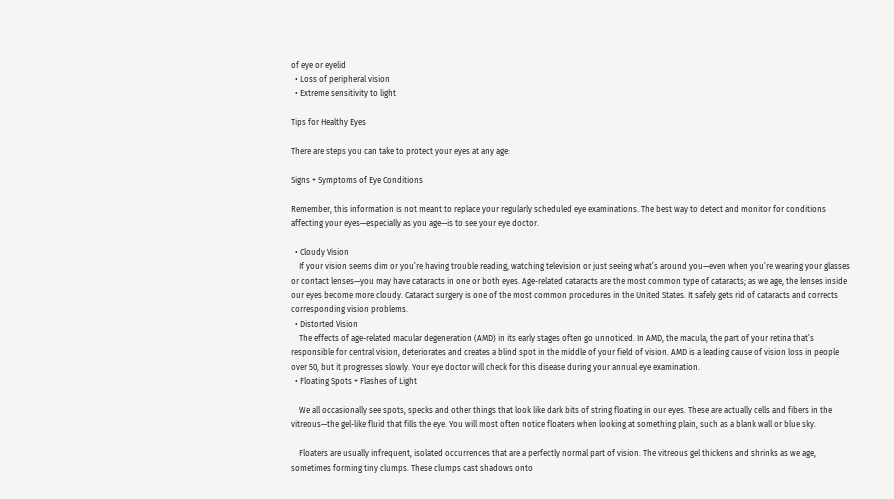of eye or eyelid
  • Loss of peripheral vision
  • Extreme sensitivity to light

Tips for Healthy Eyes

There are steps you can take to protect your eyes at any age:

Signs + Symptoms of Eye Conditions

Remember, this information is not meant to replace your regularly scheduled eye examinations. The best way to detect and monitor for conditions affecting your eyes—especially as you age—is to see your eye doctor.

  • Cloudy Vision
    If your vision seems dim or you’re having trouble reading, watching television or just seeing what’s around you—even when you’re wearing your glasses or contact lenses—you may have cataracts in one or both eyes. Age-related cataracts are the most common type of cataracts; as we age, the lenses inside our eyes become more cloudy. Cataract surgery is one of the most common procedures in the United States. It safely gets rid of cataracts and corrects corresponding vision problems.
  • Distorted Vision
    The effects of age-related macular degeneration (AMD) in its early stages often go unnoticed. In AMD, the macula, the part of your retina that’s responsible for central vision, deteriorates and creates a blind spot in the middle of your field of vision. AMD is a leading cause of vision loss in people over 50, but it progresses slowly. Your eye doctor will check for this disease during your annual eye examination.
  • Floating Spots + Flashes of Light

    We all occasionally see spots, specks and other things that look like dark bits of string floating in our eyes. These are actually cells and fibers in the vitreous—the gel-like fluid that fills the eye. You will most often notice floaters when looking at something plain, such as a blank wall or blue sky.

    Floaters are usually infrequent, isolated occurrences that are a perfectly normal part of vision. The vitreous gel thickens and shrinks as we age, sometimes forming tiny clumps. These clumps cast shadows onto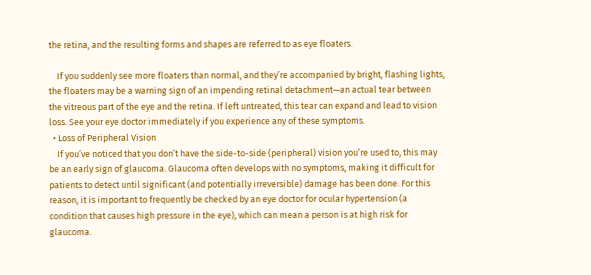the retina, and the resulting forms and shapes are referred to as eye floaters.

    If you suddenly see more floaters than normal, and they’re accompanied by bright, flashing lights, the floaters may be a warning sign of an impending retinal detachment—an actual tear between the vitreous part of the eye and the retina. If left untreated, this tear can expand and lead to vision loss. See your eye doctor immediately if you experience any of these symptoms.
  • Loss of Peripheral Vision
    If you’ve noticed that you don’t have the side-to-side (peripheral) vision you’re used to, this may be an early sign of glaucoma. Glaucoma often develops with no symptoms, making it difficult for patients to detect until significant (and potentially irreversible) damage has been done. For this reason, it is important to frequently be checked by an eye doctor for ocular hypertension (a condition that causes high pressure in the eye), which can mean a person is at high risk for glaucoma.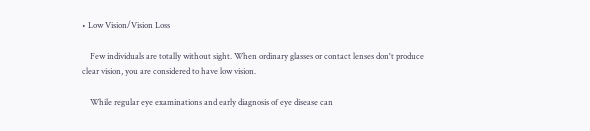• Low Vision/Vision Loss

    Few individuals are totally without sight. When ordinary glasses or contact lenses don't produce clear vision, you are considered to have low vision.

    While regular eye examinations and early diagnosis of eye disease can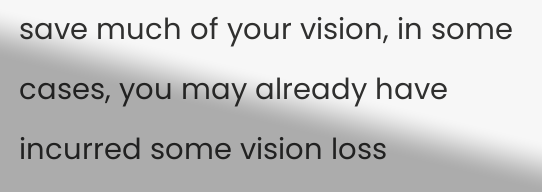save much of your vision, in some cases, you may already have incurred some vision loss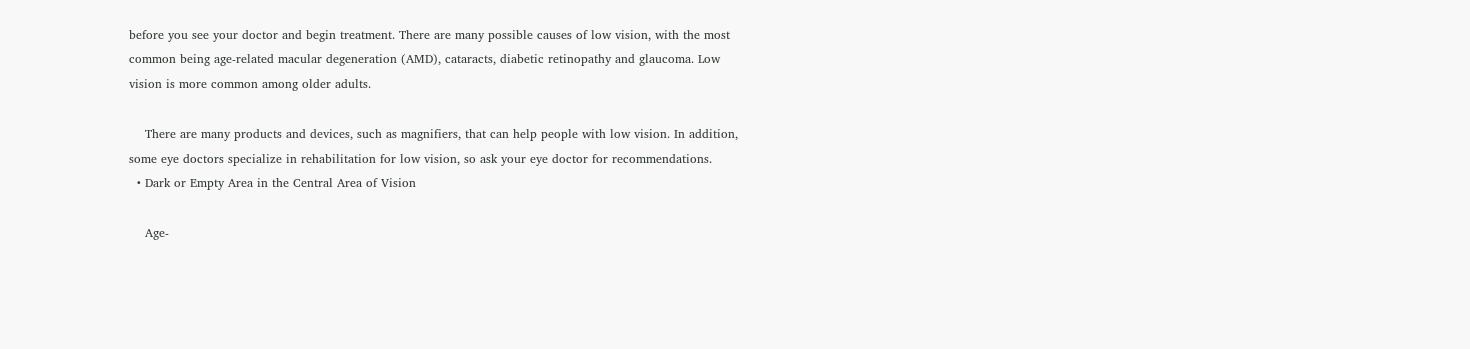before you see your doctor and begin treatment. There are many possible causes of low vision, with the most common being age-related macular degeneration (AMD), cataracts, diabetic retinopathy and glaucoma. Low vision is more common among older adults.

    There are many products and devices, such as magnifiers, that can help people with low vision. In addition, some eye doctors specialize in rehabilitation for low vision, so ask your eye doctor for recommendations.
  • Dark or Empty Area in the Central Area of Vision

    Age-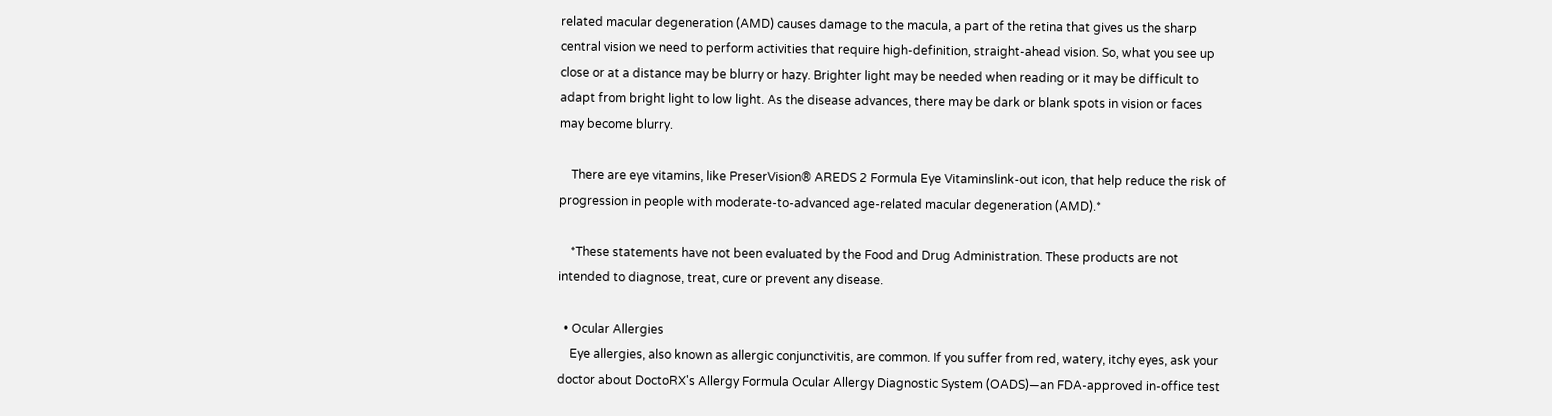related macular degeneration (AMD) causes damage to the macula, a part of the retina that gives us the sharp central vision we need to perform activities that require high-definition, straight-ahead vision. So, what you see up close or at a distance may be blurry or hazy. Brighter light may be needed when reading or it may be difficult to adapt from bright light to low light. As the disease advances, there may be dark or blank spots in vision or faces may become blurry.

    There are eye vitamins, like PreserVision® AREDS 2 Formula Eye Vitaminslink-out icon, that help reduce the risk of progression in people with moderate-to-advanced age-related macular degeneration (AMD).*

    *These statements have not been evaluated by the Food and Drug Administration. These products are not intended to diagnose, treat, cure or prevent any disease.

  • Ocular Allergies
    Eye allergies, also known as allergic conjunctivitis, are common. If you suffer from red, watery, itchy eyes, ask your doctor about DoctoRX's Allergy Formula Ocular Allergy Diagnostic System (OADS)—an FDA-approved in-office test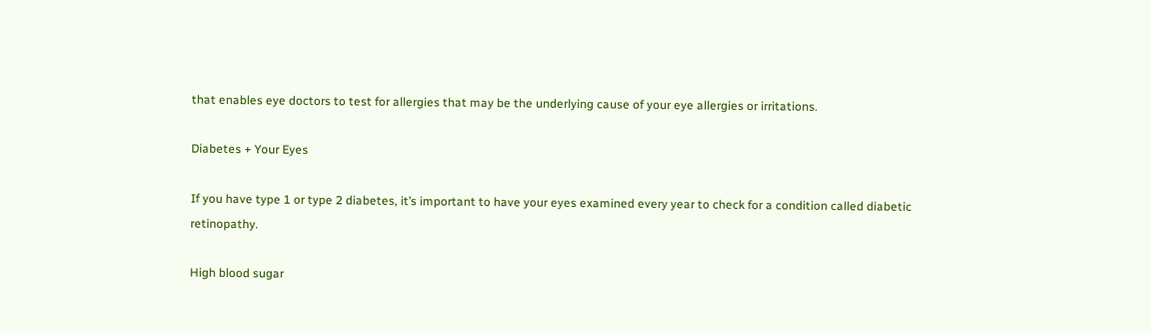that enables eye doctors to test for allergies that may be the underlying cause of your eye allergies or irritations.

Diabetes + Your Eyes

If you have type 1 or type 2 diabetes, it’s important to have your eyes examined every year to check for a condition called diabetic retinopathy.

High blood sugar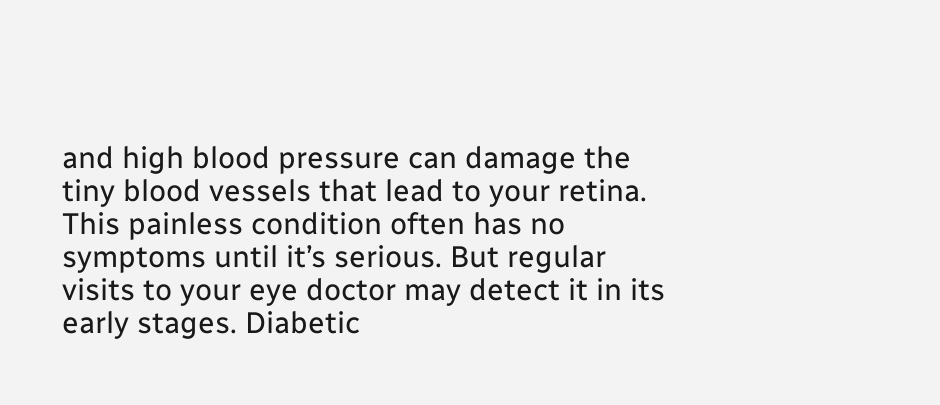and high blood pressure can damage the tiny blood vessels that lead to your retina. This painless condition often has no symptoms until it’s serious. But regular visits to your eye doctor may detect it in its early stages. Diabetic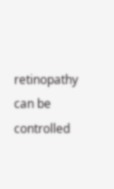retinopathy can be controlled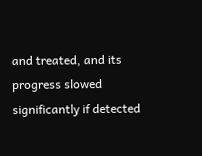and treated, and its progress slowed significantly if detected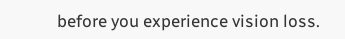before you experience vision loss.